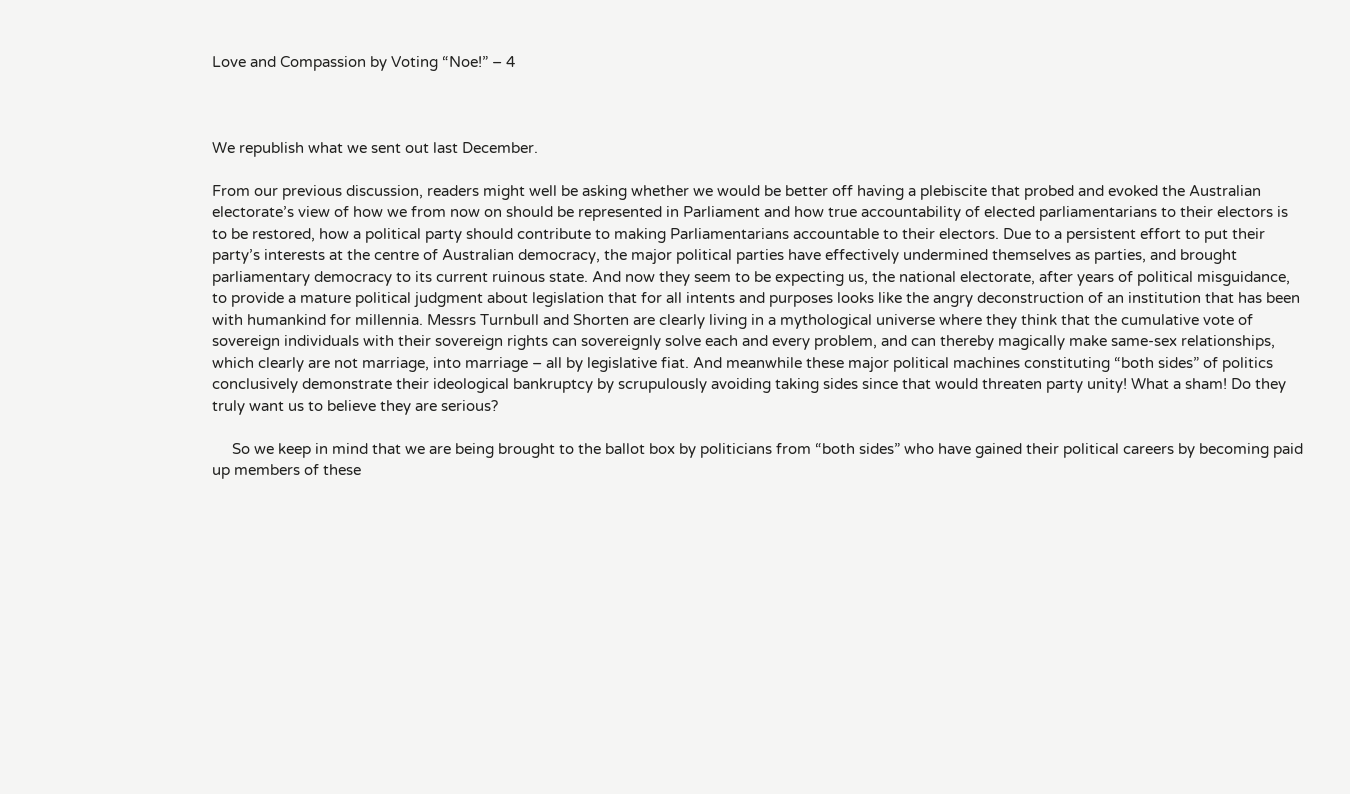Love and Compassion by Voting “Noe!” – 4



We republish what we sent out last December.

From our previous discussion, readers might well be asking whether we would be better off having a plebiscite that probed and evoked the Australian electorate’s view of how we from now on should be represented in Parliament and how true accountability of elected parliamentarians to their electors is to be restored, how a political party should contribute to making Parliamentarians accountable to their electors. Due to a persistent effort to put their party’s interests at the centre of Australian democracy, the major political parties have effectively undermined themselves as parties, and brought parliamentary democracy to its current ruinous state. And now they seem to be expecting us, the national electorate, after years of political misguidance, to provide a mature political judgment about legislation that for all intents and purposes looks like the angry deconstruction of an institution that has been with humankind for millennia. Messrs Turnbull and Shorten are clearly living in a mythological universe where they think that the cumulative vote of sovereign individuals with their sovereign rights can sovereignly solve each and every problem, and can thereby magically make same-sex relationships, which clearly are not marriage, into marriage – all by legislative fiat. And meanwhile these major political machines constituting “both sides” of politics conclusively demonstrate their ideological bankruptcy by scrupulously avoiding taking sides since that would threaten party unity! What a sham! Do they truly want us to believe they are serious?

     So we keep in mind that we are being brought to the ballot box by politicians from “both sides” who have gained their political careers by becoming paid up members of these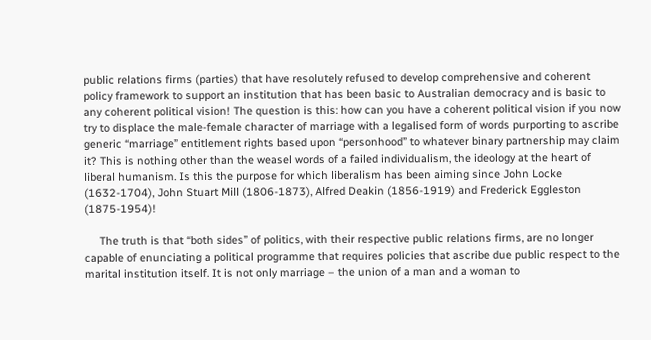public relations firms (parties) that have resolutely refused to develop comprehensive and coherent policy framework to support an institution that has been basic to Australian democracy and is basic to any coherent political vision! The question is this: how can you have a coherent political vision if you now try to displace the male-female character of marriage with a legalised form of words purporting to ascribe generic “marriage” entitlement rights based upon “personhood” to whatever binary partnership may claim it? This is nothing other than the weasel words of a failed individualism, the ideology at the heart of liberal humanism. Is this the purpose for which liberalism has been aiming since John Locke (1632-1704), John Stuart Mill (1806-1873), Alfred Deakin (1856-1919) and Frederick Eggleston (1875-1954)!

     The truth is that “both sides” of politics, with their respective public relations firms, are no longer capable of enunciating a political programme that requires policies that ascribe due public respect to the marital institution itself. It is not only marriage – the union of a man and a woman to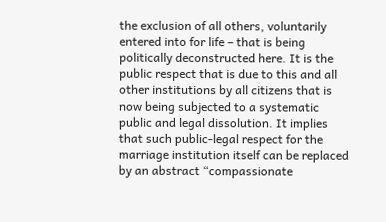the exclusion of all others, voluntarily entered into for life – that is being politically deconstructed here. It is the public respect that is due to this and all other institutions by all citizens that is now being subjected to a systematic public and legal dissolution. It implies that such public-legal respect for the marriage institution itself can be replaced by an abstract “compassionate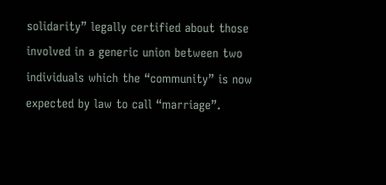solidarity” legally certified about those involved in a generic union between two individuals which the “community” is now expected by law to call “marriage”.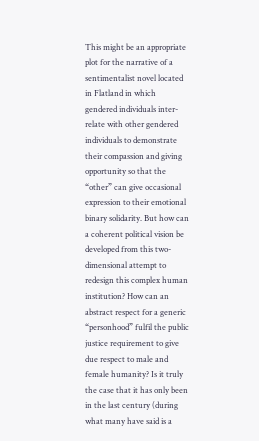This might be an appropriate plot for the narrative of a sentimentalist novel located in Flatland in which gendered individuals inter-relate with other gendered individuals to demonstrate their compassion and giving opportunity so that the “other” can give occasional expression to their emotional binary solidarity. But how can a coherent political vision be developed from this two-dimensional attempt to redesign this complex human institution? How can an abstract respect for a generic “personhood” fulfil the public justice requirement to give due respect to male and female humanity? Is it truly the case that it has only been in the last century (during what many have said is a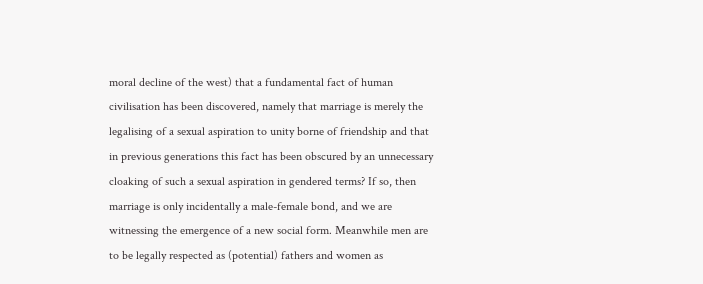moral decline of the west) that a fundamental fact of human civilisation has been discovered, namely that marriage is merely the legalising of a sexual aspiration to unity borne of friendship and that in previous generations this fact has been obscured by an unnecessary cloaking of such a sexual aspiration in gendered terms? If so, then marriage is only incidentally a male-female bond, and we are witnessing the emergence of a new social form. Meanwhile men are to be legally respected as (potential) fathers and women as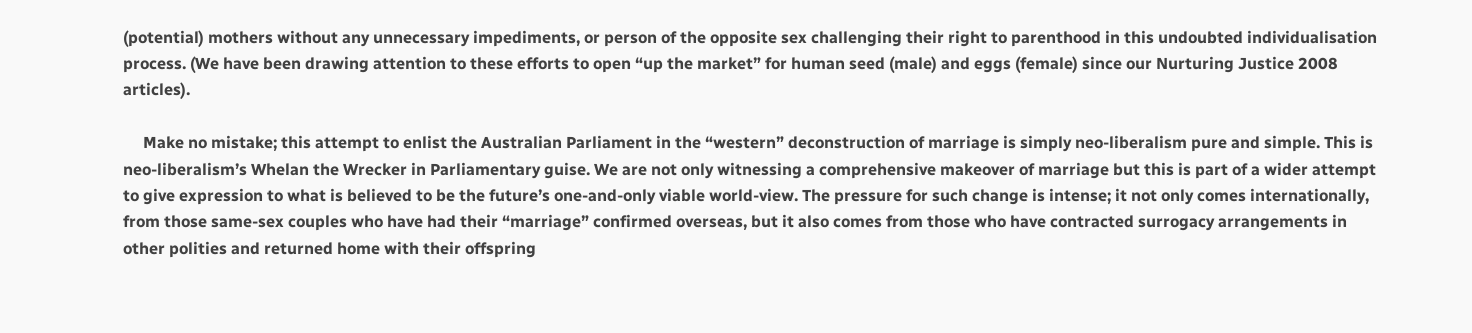(potential) mothers without any unnecessary impediments, or person of the opposite sex challenging their right to parenthood in this undoubted individualisation process. (We have been drawing attention to these efforts to open “up the market” for human seed (male) and eggs (female) since our Nurturing Justice 2008 articles).

     Make no mistake; this attempt to enlist the Australian Parliament in the “western” deconstruction of marriage is simply neo-liberalism pure and simple. This is neo-liberalism’s Whelan the Wrecker in Parliamentary guise. We are not only witnessing a comprehensive makeover of marriage but this is part of a wider attempt to give expression to what is believed to be the future’s one-and-only viable world-view. The pressure for such change is intense; it not only comes internationally, from those same-sex couples who have had their “marriage” confirmed overseas, but it also comes from those who have contracted surrogacy arrangements in other polities and returned home with their offspring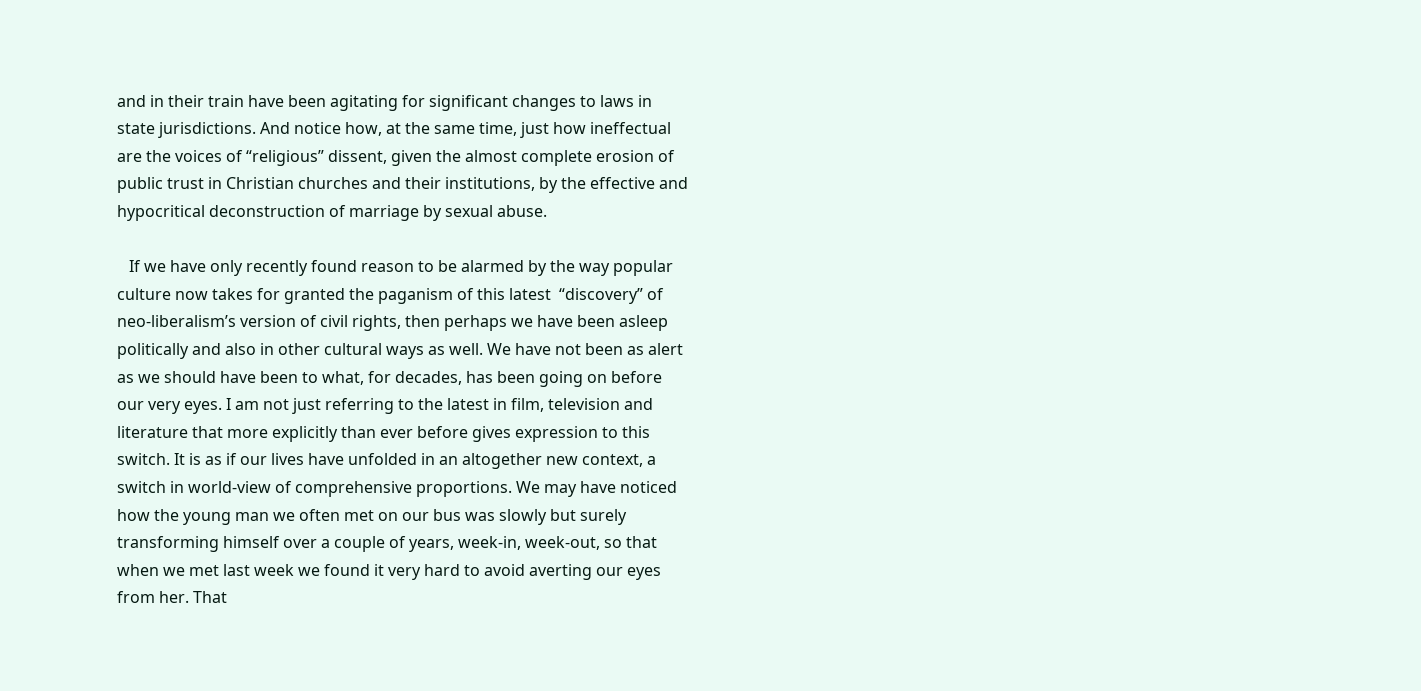and in their train have been agitating for significant changes to laws in state jurisdictions. And notice how, at the same time, just how ineffectual are the voices of “religious” dissent, given the almost complete erosion of public trust in Christian churches and their institutions, by the effective and hypocritical deconstruction of marriage by sexual abuse.

   If we have only recently found reason to be alarmed by the way popular culture now takes for granted the paganism of this latest  “discovery” of neo-liberalism’s version of civil rights, then perhaps we have been asleep politically and also in other cultural ways as well. We have not been as alert as we should have been to what, for decades, has been going on before our very eyes. I am not just referring to the latest in film, television and literature that more explicitly than ever before gives expression to this switch. It is as if our lives have unfolded in an altogether new context, a switch in world-view of comprehensive proportions. We may have noticed how the young man we often met on our bus was slowly but surely transforming himself over a couple of years, week-in, week-out, so that when we met last week we found it very hard to avoid averting our eyes from her. That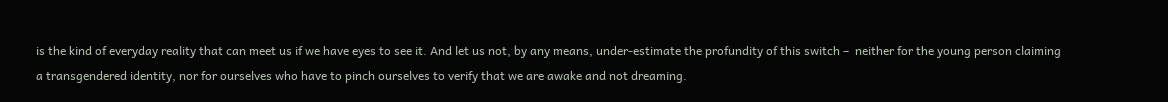is the kind of everyday reality that can meet us if we have eyes to see it. And let us not, by any means, under-estimate the profundity of this switch –  neither for the young person claiming a transgendered identity, nor for ourselves who have to pinch ourselves to verify that we are awake and not dreaming.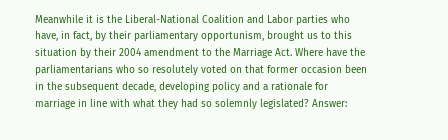Meanwhile it is the Liberal-National Coalition and Labor parties who have, in fact, by their parliamentary opportunism, brought us to this situation by their 2004 amendment to the Marriage Act. Where have the parliamentarians who so resolutely voted on that former occasion been in the subsequent decade, developing policy and a rationale for marriage in line with what they had so solemnly legislated? Answer: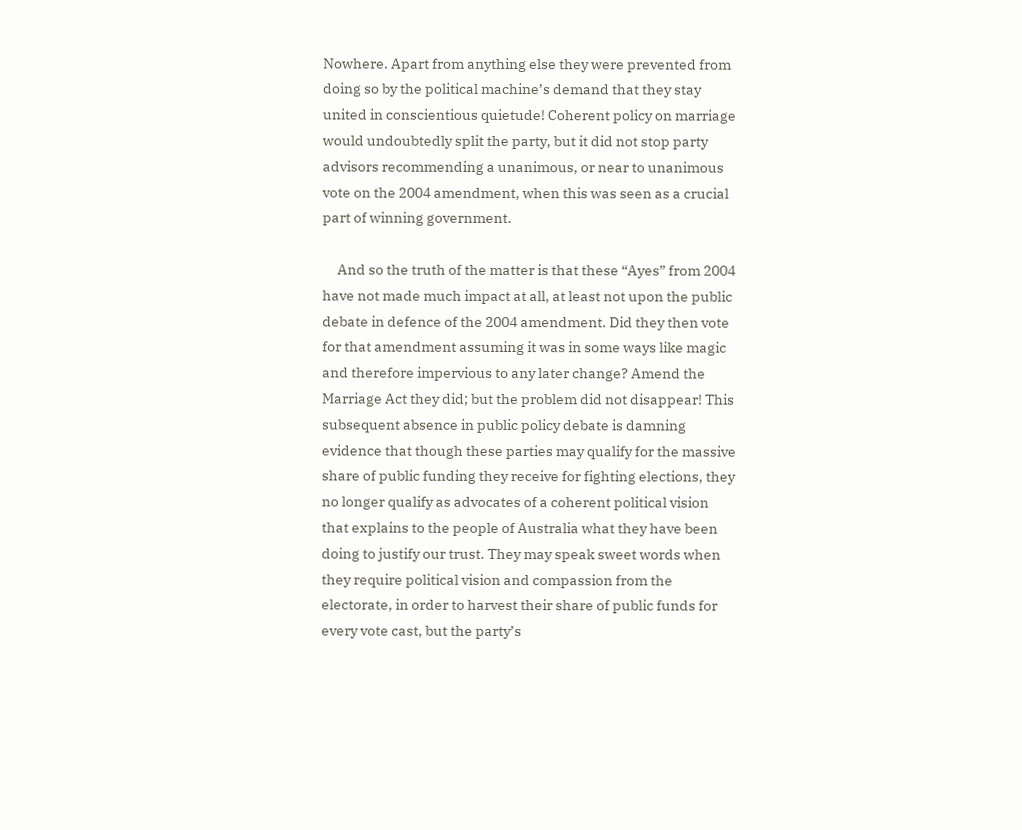Nowhere. Apart from anything else they were prevented from doing so by the political machine’s demand that they stay united in conscientious quietude! Coherent policy on marriage would undoubtedly split the party, but it did not stop party advisors recommending a unanimous, or near to unanimous vote on the 2004 amendment, when this was seen as a crucial part of winning government.

     And so the truth of the matter is that these “Ayes” from 2004 have not made much impact at all, at least not upon the public debate in defence of the 2004 amendment. Did they then vote for that amendment assuming it was in some ways like magic and therefore impervious to any later change? Amend the Marriage Act they did; but the problem did not disappear! This subsequent absence in public policy debate is damning evidence that though these parties may qualify for the massive share of public funding they receive for fighting elections, they no longer qualify as advocates of a coherent political vision that explains to the people of Australia what they have been doing to justify our trust. They may speak sweet words when they require political vision and compassion from the electorate, in order to harvest their share of public funds for every vote cast, but the party’s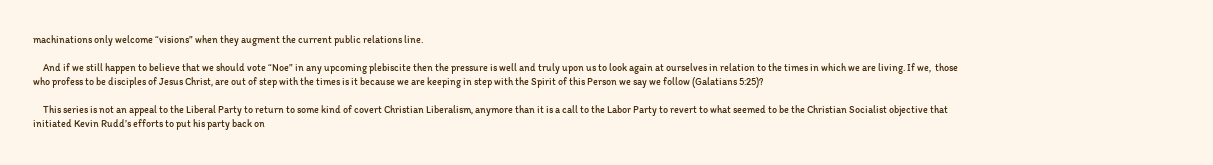machinations only welcome “visions” when they augment the current public relations line.

     And if we still happen to believe that we should vote “Noe” in any upcoming plebiscite then the pressure is well and truly upon us to look again at ourselves in relation to the times in which we are living. If we,  those who profess to be disciples of Jesus Christ, are out of step with the times is it because we are keeping in step with the Spirit of this Person we say we follow (Galatians 5:25)?

     This series is not an appeal to the Liberal Party to return to some kind of covert Christian Liberalism, anymore than it is a call to the Labor Party to revert to what seemed to be the Christian Socialist objective that initiated Kevin Rudd’s efforts to put his party back on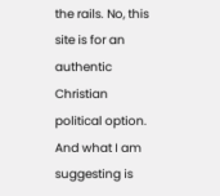the rails. No, this site is for an authentic Christian political option. And what I am suggesting is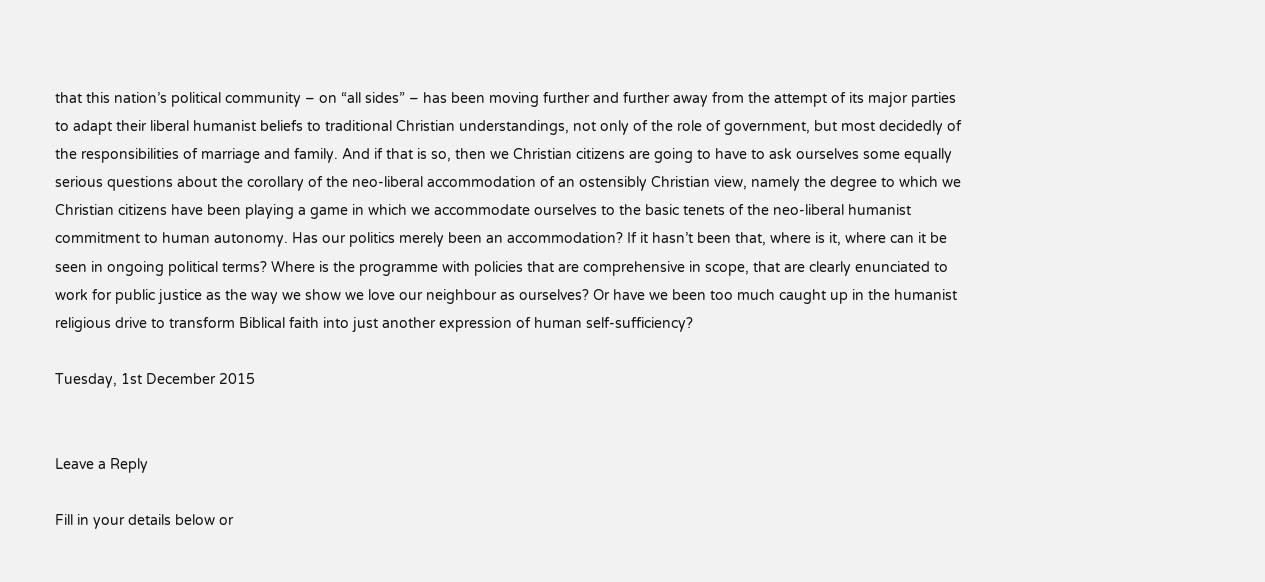that this nation’s political community – on “all sides” – has been moving further and further away from the attempt of its major parties to adapt their liberal humanist beliefs to traditional Christian understandings, not only of the role of government, but most decidedly of the responsibilities of marriage and family. And if that is so, then we Christian citizens are going to have to ask ourselves some equally serious questions about the corollary of the neo-liberal accommodation of an ostensibly Christian view, namely the degree to which we Christian citizens have been playing a game in which we accommodate ourselves to the basic tenets of the neo-liberal humanist commitment to human autonomy. Has our politics merely been an accommodation? If it hasn’t been that, where is it, where can it be seen in ongoing political terms? Where is the programme with policies that are comprehensive in scope, that are clearly enunciated to work for public justice as the way we show we love our neighbour as ourselves? Or have we been too much caught up in the humanist religious drive to transform Biblical faith into just another expression of human self-sufficiency?

Tuesday, 1st December 2015


Leave a Reply

Fill in your details below or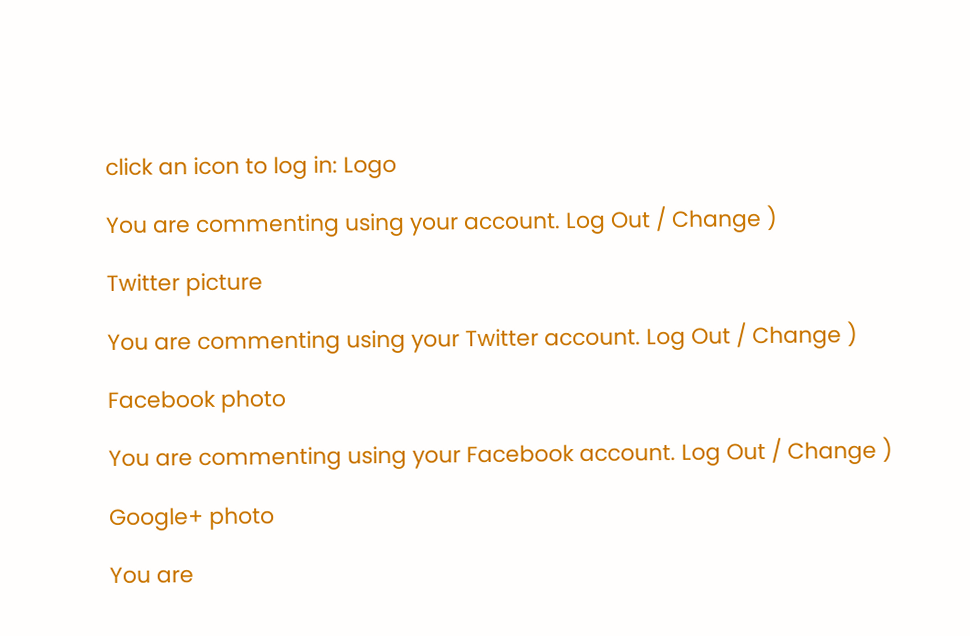click an icon to log in: Logo

You are commenting using your account. Log Out / Change )

Twitter picture

You are commenting using your Twitter account. Log Out / Change )

Facebook photo

You are commenting using your Facebook account. Log Out / Change )

Google+ photo

You are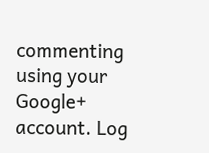commenting using your Google+ account. Log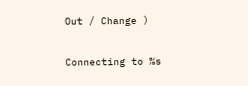Out / Change )

Connecting to %s